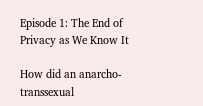Episode 1: The End of Privacy as We Know It

How did an anarcho-transsexual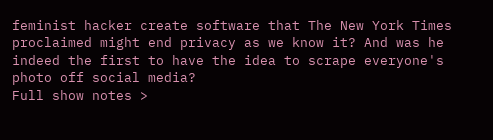feminist hacker create software that The New York Times proclaimed might end privacy as we know it? And was he indeed the first to have the idea to scrape everyone's photo off social media?
Full show notes >